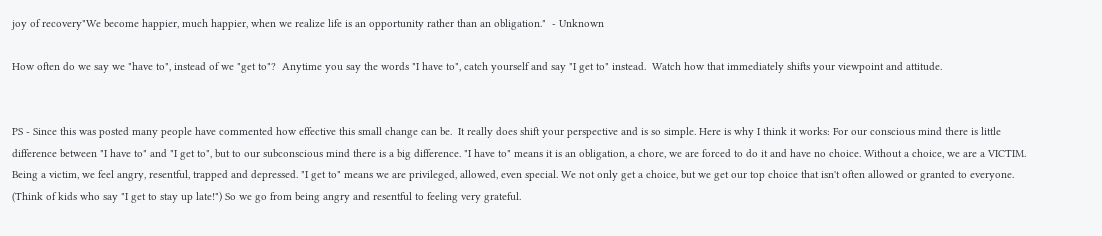joy of recovery"We become happier, much happier, when we realize life is an opportunity rather than an obligation."  - Unknown

How often do we say we "have to", instead of we "get to"?  Anytime you say the words "I have to", catch yourself and say "I get to" instead.  Watch how that immediately shifts your viewpoint and attitude.


PS - Since this was posted many people have commented how effective this small change can be.  It really does shift your perspective and is so simple. Here is why I think it works: For our conscious mind there is little difference between "I have to" and "I get to", but to our subconscious mind there is a big difference. "I have to" means it is an obligation, a chore, we are forced to do it and have no choice. Without a choice, we are a VICTIM. Being a victim, we feel angry, resentful, trapped and depressed. "I get to" means we are privileged, allowed, even special. We not only get a choice, but we get our top choice that isn't often allowed or granted to everyone. (Think of kids who say "I get to stay up late!") So we go from being angry and resentful to feeling very grateful.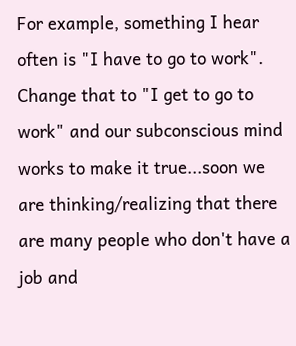For example, something I hear often is "I have to go to work". Change that to "I get to go to work" and our subconscious mind works to make it true...soon we are thinking/realizing that there are many people who don't have a job and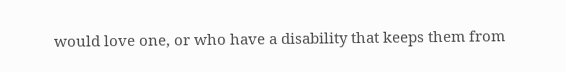would love one, or who have a disability that keeps them from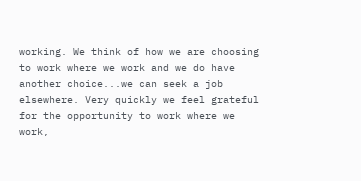working. We think of how we are choosing to work where we work and we do have another choice...we can seek a job elsewhere. Very quickly we feel grateful for the opportunity to work where we work,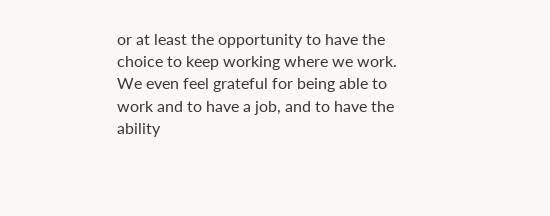or at least the opportunity to have the choice to keep working where we work. We even feel grateful for being able to work and to have a job, and to have the ability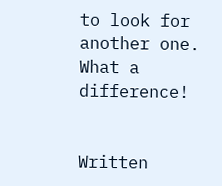to look for another one. What a difference!


Written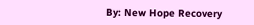By: New Hope Recovery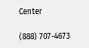Center

(888) 707-4673